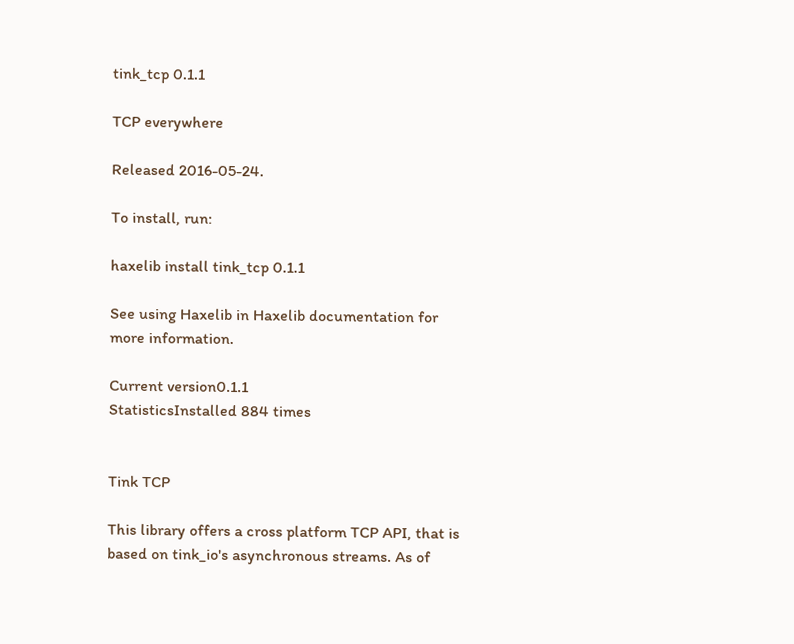tink_tcp 0.1.1

TCP everywhere

Released 2016-05-24.

To install, run:

haxelib install tink_tcp 0.1.1

See using Haxelib in Haxelib documentation for more information.

Current version0.1.1
StatisticsInstalled 884 times


Tink TCP

This library offers a cross platform TCP API, that is based on tink_io's asynchronous streams. As of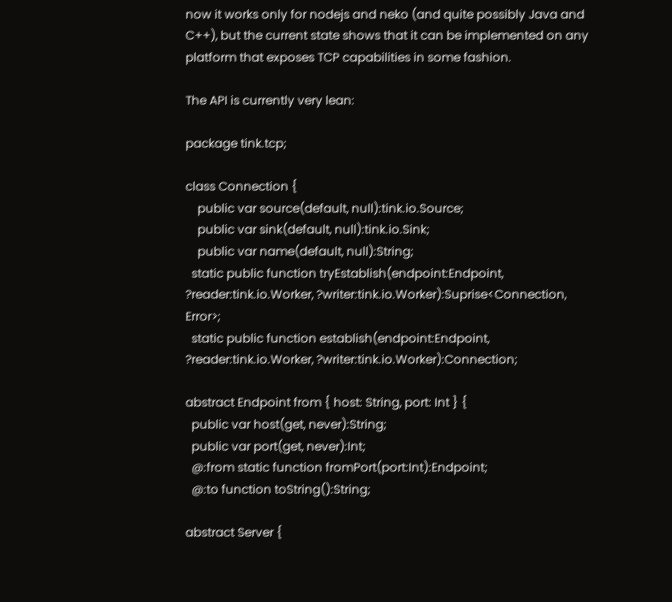now it works only for nodejs and neko (and quite possibly Java and C++), but the current state shows that it can be implemented on any platform that exposes TCP capabilities in some fashion.

The API is currently very lean:

package tink.tcp;

class Connection {
    public var source(default, null):tink.io.Source;
    public var sink(default, null):tink.io.Sink;
    public var name(default, null):String;
  static public function tryEstablish(endpoint:Endpoint, ?reader:tink.io.Worker, ?writer:tink.io.Worker):Suprise<Connection, Error>;
  static public function establish(endpoint:Endpoint, ?reader:tink.io.Worker, ?writer:tink.io.Worker):Connection;

abstract Endpoint from { host: String, port: Int } {
  public var host(get, never):String;
  public var port(get, never):Int;
  @:from static function fromPort(port:Int):Endpoint;
  @:to function toString():String;

abstract Server {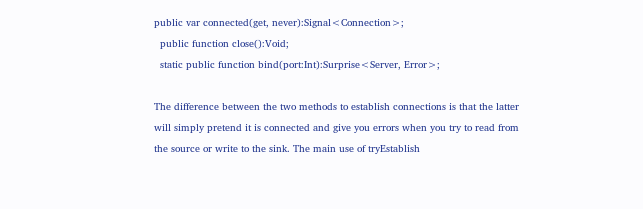public var connected(get, never):Signal<Connection>;
  public function close():Void;
  static public function bind(port:Int):Surprise<Server, Error>;

The difference between the two methods to establish connections is that the latter will simply pretend it is connected and give you errors when you try to read from the source or write to the sink. The main use of tryEstablish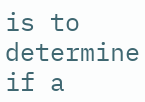is to determine if a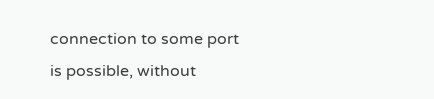connection to some port is possible, without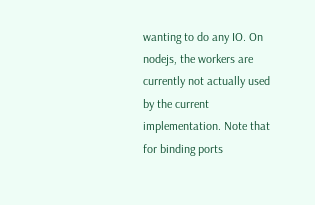wanting to do any IO. On nodejs, the workers are currently not actually used by the current implementation. Note that for binding ports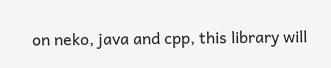on neko, java and cpp, this library will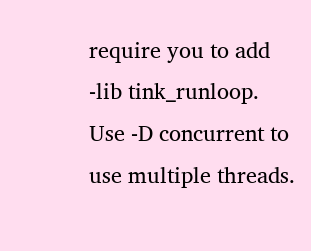require you to add -lib tink_runloop. Use -D concurrent to use multiple threads.